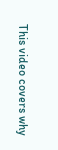This video covers why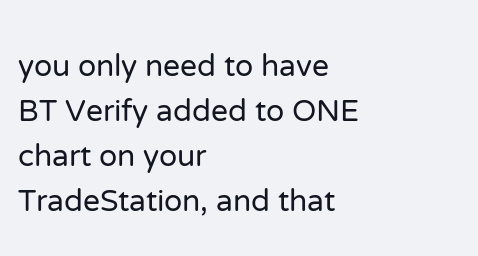you only need to have BT Verify added to ONE chart on your TradeStation, and that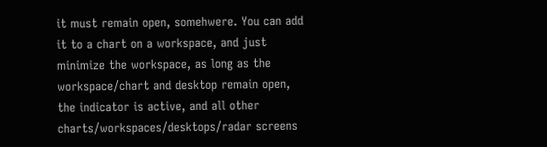it must remain open, somehwere. You can add it to a chart on a workspace, and just minimize the workspace, as long as the workspace/chart and desktop remain open, the indicator is active, and all other charts/workspaces/desktops/radar screens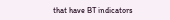that have BT indicators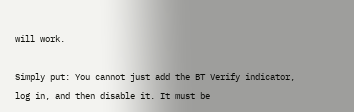will work.

Simply put: You cannot just add the BT Verify indicator, log in, and then disable it. It must be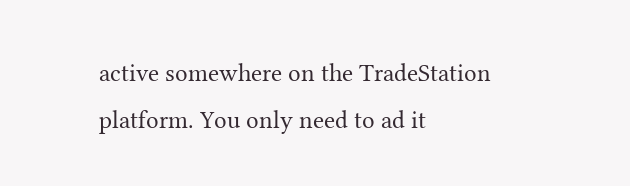active somewhere on the TradeStation platform. You only need to ad it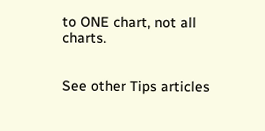to ONE chart, not all charts.


See other Tips articles